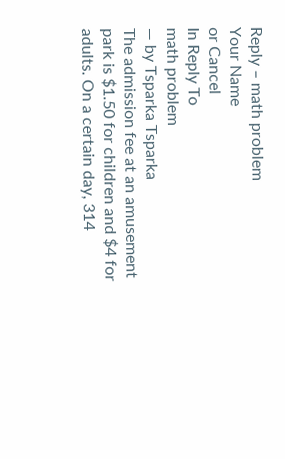Reply – math problem
Your Name
or Cancel
In Reply To
math problem
— by Tsparka Tsparka
The admission fee at an amusement park is $1.50 for children and $4 for adults. On a certain day, 314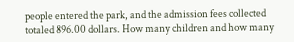people entered the park, and the admission fees collected totaled 896.00 dollars. How many children and how many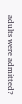adults were admitted?